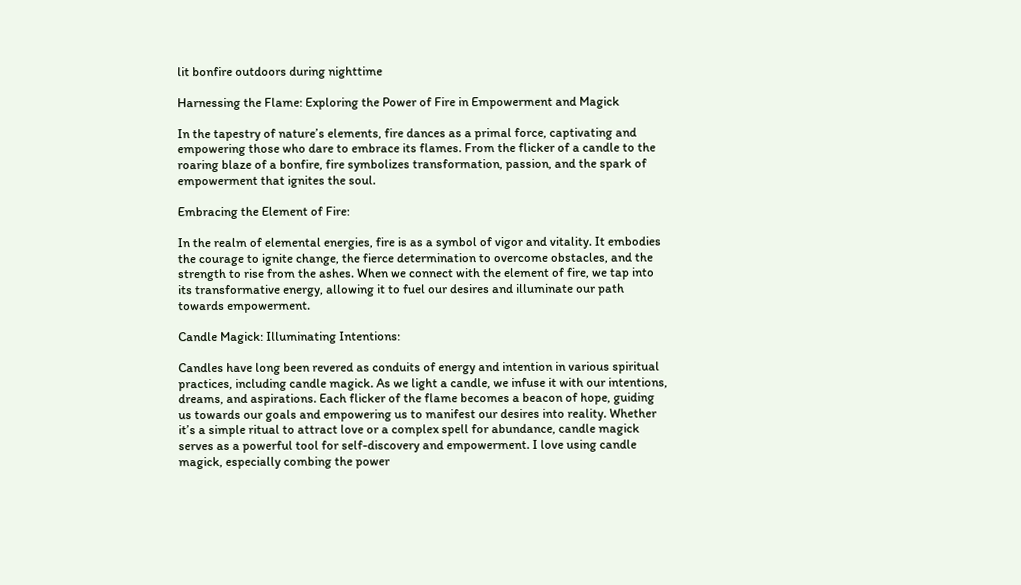lit bonfire outdoors during nighttime

Harnessing the Flame: Exploring the Power of Fire in Empowerment and Magick

In the tapestry of nature’s elements, fire dances as a primal force, captivating and empowering those who dare to embrace its flames. From the flicker of a candle to the roaring blaze of a bonfire, fire symbolizes transformation, passion, and the spark of empowerment that ignites the soul.

Embracing the Element of Fire:

In the realm of elemental energies, fire is as a symbol of vigor and vitality. It embodies the courage to ignite change, the fierce determination to overcome obstacles, and the strength to rise from the ashes. When we connect with the element of fire, we tap into its transformative energy, allowing it to fuel our desires and illuminate our path towards empowerment.

Candle Magick: Illuminating Intentions:

Candles have long been revered as conduits of energy and intention in various spiritual practices, including candle magick. As we light a candle, we infuse it with our intentions, dreams, and aspirations. Each flicker of the flame becomes a beacon of hope, guiding us towards our goals and empowering us to manifest our desires into reality. Whether it’s a simple ritual to attract love or a complex spell for abundance, candle magick serves as a powerful tool for self-discovery and empowerment. I love using candle magick, especially combing the power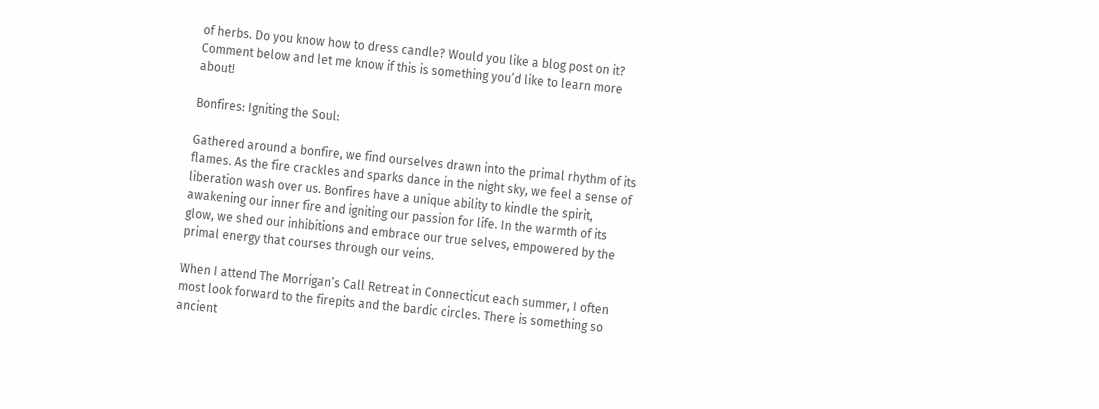of herbs. Do you know how to dress candle? Would you like a blog post on it? Comment below and let me know if this is something you’d like to learn more about!

Bonfires: Igniting the Soul:

Gathered around a bonfire, we find ourselves drawn into the primal rhythm of its flames. As the fire crackles and sparks dance in the night sky, we feel a sense of liberation wash over us. Bonfires have a unique ability to kindle the spirit, awakening our inner fire and igniting our passion for life. In the warmth of its glow, we shed our inhibitions and embrace our true selves, empowered by the primal energy that courses through our veins.

When I attend The Morrigan’s Call Retreat in Connecticut each summer, I often most look forward to the firepits and the bardic circles. There is something so ancient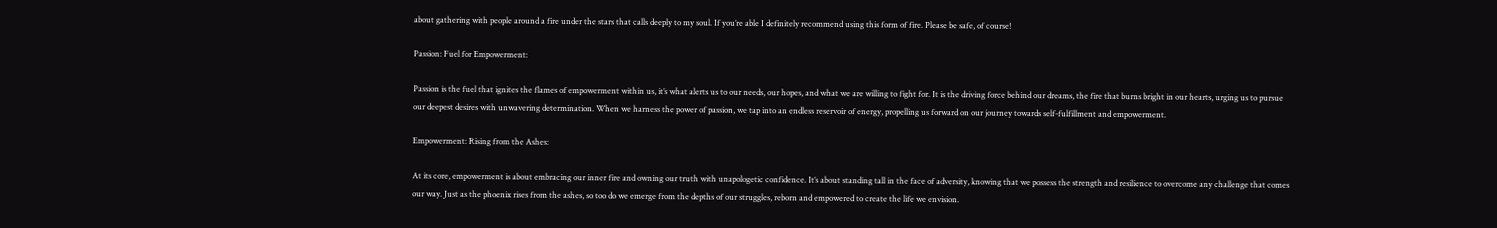about gathering with people around a fire under the stars that calls deeply to my soul. If you’re able I definitely recommend using this form of fire. Please be safe, of course!

Passion: Fuel for Empowerment:

Passion is the fuel that ignites the flames of empowerment within us, it’s what alerts us to our needs, our hopes, and what we are willing to fight for. It is the driving force behind our dreams, the fire that burns bright in our hearts, urging us to pursue our deepest desires with unwavering determination. When we harness the power of passion, we tap into an endless reservoir of energy, propelling us forward on our journey towards self-fulfillment and empowerment.

Empowerment: Rising from the Ashes:

At its core, empowerment is about embracing our inner fire and owning our truth with unapologetic confidence. It’s about standing tall in the face of adversity, knowing that we possess the strength and resilience to overcome any challenge that comes our way. Just as the phoenix rises from the ashes, so too do we emerge from the depths of our struggles, reborn and empowered to create the life we envision.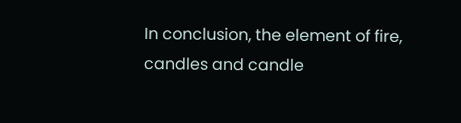In conclusion, the element of fire, candles and candle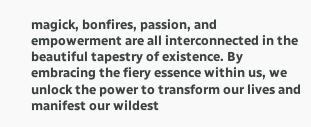magick, bonfires, passion, and empowerment are all interconnected in the beautiful tapestry of existence. By embracing the fiery essence within us, we unlock the power to transform our lives and manifest our wildest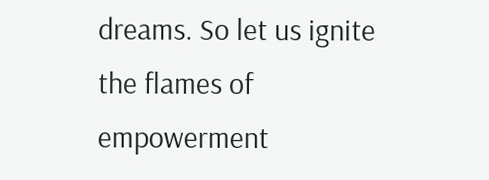dreams. So let us ignite the flames of empowerment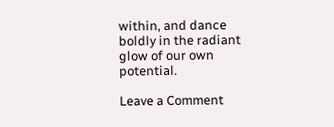within, and dance boldly in the radiant glow of our own potential.

Leave a Comment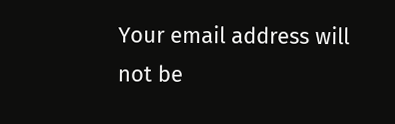Your email address will not be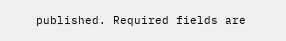published. Required fields are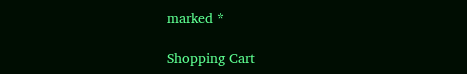marked *

Shopping Cart